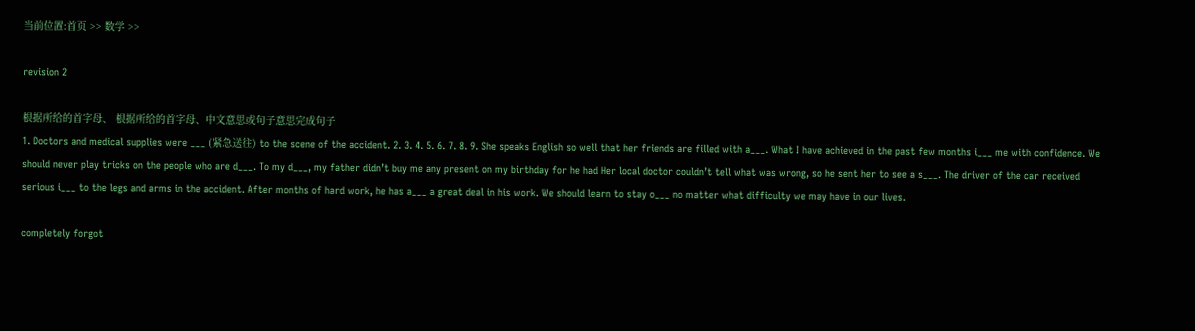当前位置:首页 >> 数学 >>

revision 2

根据所给的首字母、 根据所给的首字母、中文意思或句子意思完成句子
1. Doctors and medical supplies were ___ (紧急送往) to the scene of the accident. 2. 3. 4. 5. 6. 7. 8. 9. She speaks English so well that her friends are filled with a___. What I have achieved in the past few months i___ me with confidence. We should never play tricks on the people who are d___. To my d___, my father didn’t buy me any present on my birthday for he had Her local doctor couldn’t tell what was wrong, so he sent her to see a s___. The driver of the car received serious i___ to the legs and arms in the accident. After months of hard work, he has a___ a great deal in his work. We should learn to stay o___ no matter what difficulty we may have in our lives.

completely forgot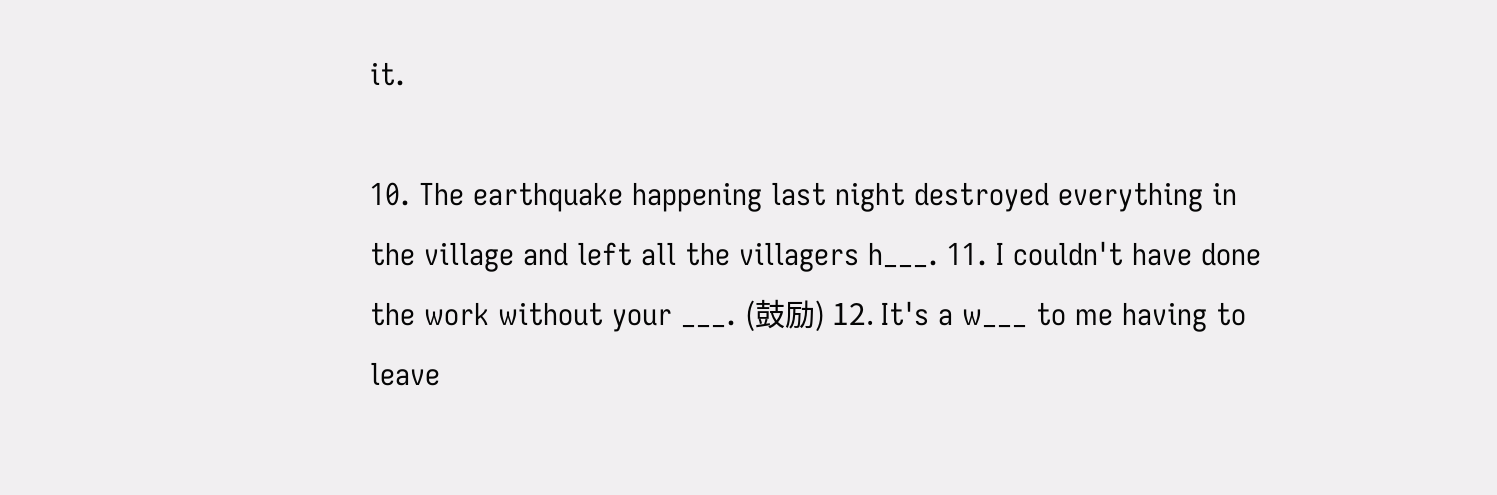it.

10. The earthquake happening last night destroyed everything in the village and left all the villagers h___. 11. I couldn't have done the work without your ___. (鼓励) 12. It's a w___ to me having to leave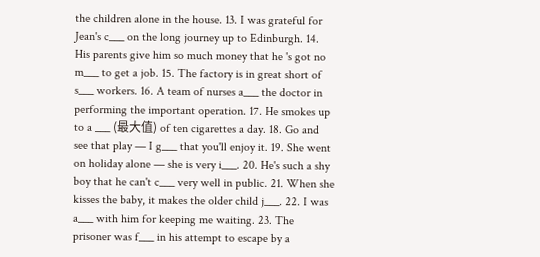the children alone in the house. 13. I was grateful for Jean's c___ on the long journey up to Edinburgh. 14. His parents give him so much money that he 's got no m___ to get a job. 15. The factory is in great short of s___ workers. 16. A team of nurses a___ the doctor in performing the important operation. 17. He smokes up to a ___ (最大值) of ten cigarettes a day. 18. Go and see that play — I g___ that you'll enjoy it. 19. She went on holiday alone — she is very i___. 20. He's such a shy boy that he can't c___ very well in public. 21. When she kisses the baby, it makes the older child j___. 22. I was a___ with him for keeping me waiting. 23. The prisoner was f___ in his attempt to escape by a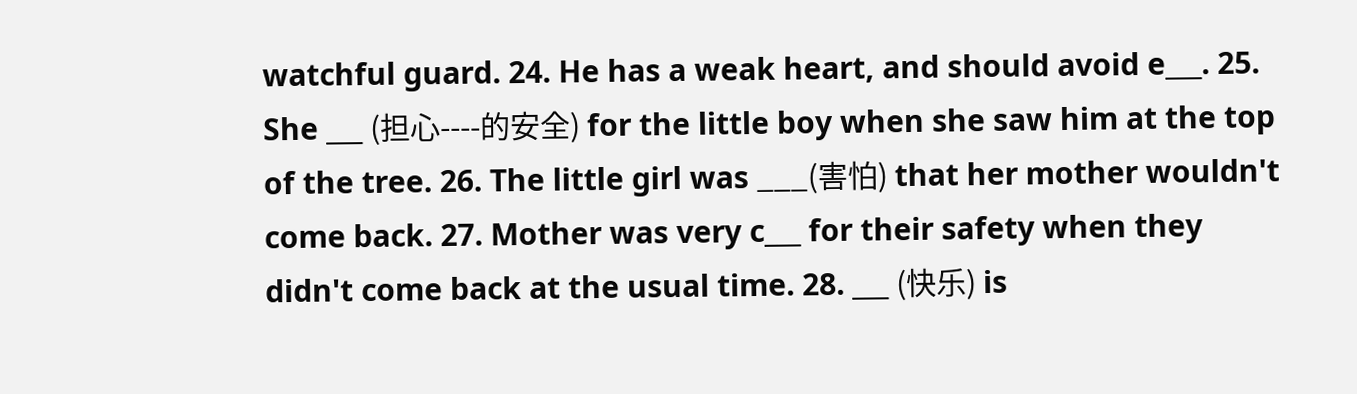watchful guard. 24. He has a weak heart, and should avoid e___. 25. She ___ (担心----的安全) for the little boy when she saw him at the top of the tree. 26. The little girl was ___(害怕) that her mother wouldn't come back. 27. Mother was very c___ for their safety when they didn't come back at the usual time. 28. ___ (快乐) is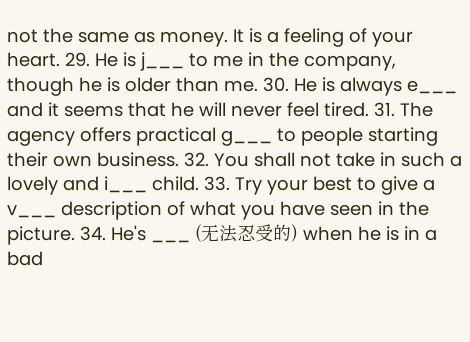not the same as money. It is a feeling of your heart. 29. He is j___ to me in the company, though he is older than me. 30. He is always e___ and it seems that he will never feel tired. 31. The agency offers practical g___ to people starting their own business. 32. You shall not take in such a lovely and i___ child. 33. Try your best to give a v___ description of what you have seen in the picture. 34. He's ___ (无法忍受的) when he is in a bad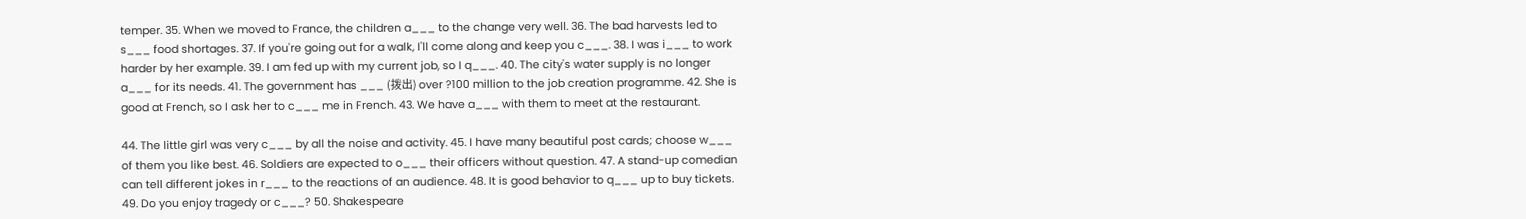temper. 35. When we moved to France, the children a___ to the change very well. 36. The bad harvests led to s___ food shortages. 37. If you're going out for a walk, I'll come along and keep you c___. 38. I was i___ to work harder by her example. 39. I am fed up with my current job, so I q___. 40. The city's water supply is no longer a___ for its needs. 41. The government has ___ (拨出) over ?100 million to the job creation programme. 42. She is good at French, so I ask her to c___ me in French. 43. We have a___ with them to meet at the restaurant.

44. The little girl was very c___ by all the noise and activity. 45. I have many beautiful post cards; choose w___ of them you like best. 46. Soldiers are expected to o___ their officers without question. 47. A stand-up comedian can tell different jokes in r___ to the reactions of an audience. 48. It is good behavior to q___ up to buy tickets. 49. Do you enjoy tragedy or c___? 50. Shakespeare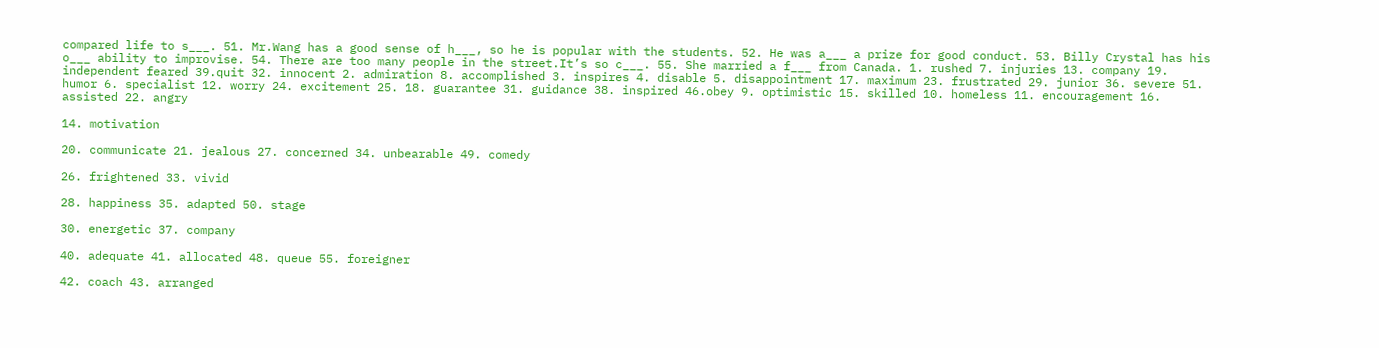compared life to s___. 51. Mr.Wang has a good sense of h___, so he is popular with the students. 52. He was a___ a prize for good conduct. 53. Billy Crystal has his o___ ability to improvise. 54. There are too many people in the street.It’s so c___. 55. She married a f___ from Canada. 1. rushed 7. injuries 13. company 19. independent feared 39.quit 32. innocent 2. admiration 8. accomplished 3. inspires 4. disable 5. disappointment 17. maximum 23. frustrated 29. junior 36. severe 51. humor 6. specialist 12. worry 24. excitement 25. 18. guarantee 31. guidance 38. inspired 46.obey 9. optimistic 15. skilled 10. homeless 11. encouragement 16. assisted 22. angry

14. motivation

20. communicate 21. jealous 27. concerned 34. unbearable 49. comedy

26. frightened 33. vivid

28. happiness 35. adapted 50. stage

30. energetic 37. company

40. adequate 41. allocated 48. queue 55. foreigner

42. coach 43. arranged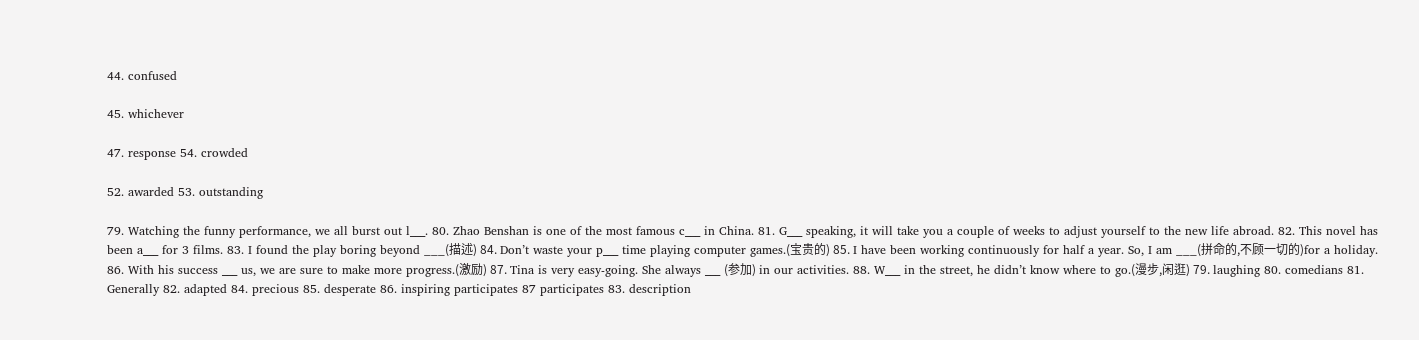44. confused

45. whichever

47. response 54. crowded

52. awarded 53. outstanding

79. Watching the funny performance, we all burst out l___. 80. Zhao Benshan is one of the most famous c___ in China. 81. G___ speaking, it will take you a couple of weeks to adjust yourself to the new life abroad. 82. This novel has been a___ for 3 films. 83. I found the play boring beyond ___(描述) 84. Don’t waste your p___ time playing computer games.(宝贵的) 85. I have been working continuously for half a year. So, I am ___(拼命的,不顾一切的)for a holiday. 86. With his success ___ us, we are sure to make more progress.(激励) 87. Tina is very easy-going. She always ___ (参加) in our activities. 88. W___ in the street, he didn’t know where to go.(漫步,闲逛) 79. laughing 80. comedians 81. Generally 82. adapted 84. precious 85. desperate 86. inspiring participates 87 participates 83. description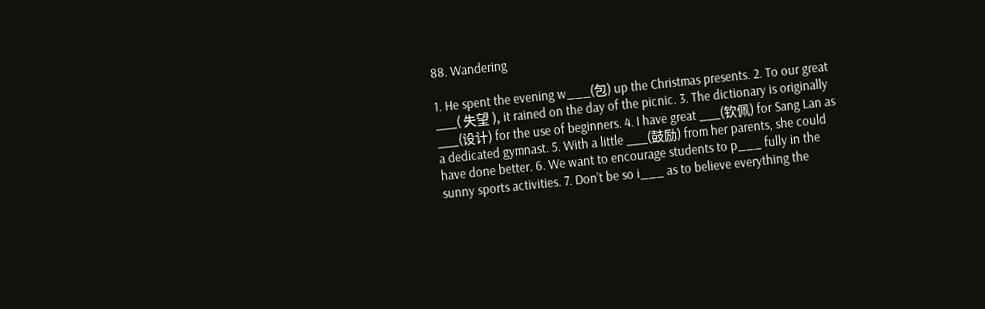88. Wandering

1. He spent the evening w___(包) up the Christmas presents. 2. To our great ___( 失望 ), it rained on the day of the picnic. 3. The dictionary is originally ___(设计) for the use of beginners. 4. I have great ___(钦佩) for Sang Lan as a dedicated gymnast. 5. With a little ___(鼓励) from her parents, she could have done better. 6. We want to encourage students to p___ fully in the sunny sports activities. 7. Don’t be so i___ as to believe everything the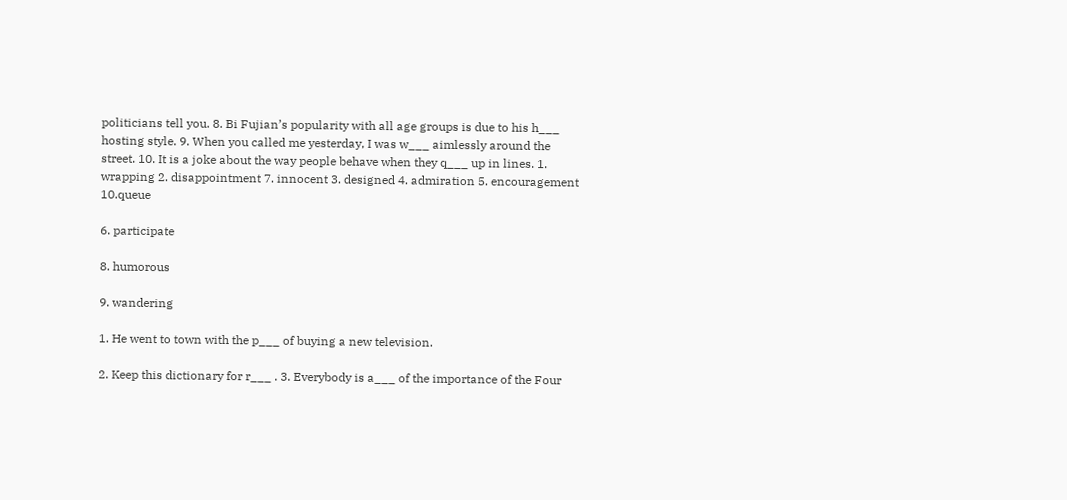politicians tell you. 8. Bi Fujian’s popularity with all age groups is due to his h___ hosting style. 9. When you called me yesterday, I was w___ aimlessly around the street. 10. It is a joke about the way people behave when they q___ up in lines. 1. wrapping 2. disappointment 7. innocent 3. designed 4. admiration 5. encouragement 10.queue

6. participate

8. humorous

9. wandering

1. He went to town with the p___ of buying a new television.

2. Keep this dictionary for r___ . 3. Everybody is a___ of the importance of the Four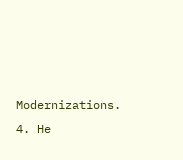Modernizations. 4. He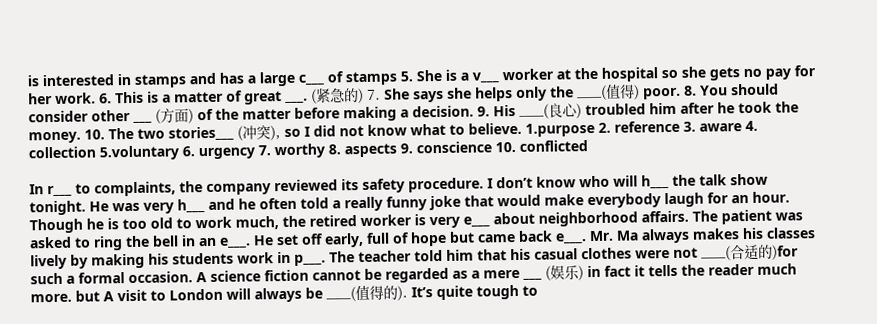is interested in stamps and has a large c___ of stamps 5. She is a v___ worker at the hospital so she gets no pay for her work. 6. This is a matter of great ___. (紧急的) 7. She says she helps only the ___(值得) poor. 8. You should consider other ___ (方面) of the matter before making a decision. 9. His ___(良心) troubled him after he took the money. 10. The two stories___ (冲突), so I did not know what to believe. 1.purpose 2. reference 3. aware 4. collection 5.voluntary 6. urgency 7. worthy 8. aspects 9. conscience 10. conflicted

In r___ to complaints, the company reviewed its safety procedure. I don’t know who will h___ the talk show tonight. He was very h___ and he often told a really funny joke that would make everybody laugh for an hour. Though he is too old to work much, the retired worker is very e___ about neighborhood affairs. The patient was asked to ring the bell in an e___. He set off early, full of hope but came back e___. Mr. Ma always makes his classes lively by making his students work in p___. The teacher told him that his casual clothes were not ___(合适的)for such a formal occasion. A science fiction cannot be regarded as a mere ___ (娱乐) in fact it tells the reader much more. but A visit to London will always be ___(值得的). It’s quite tough to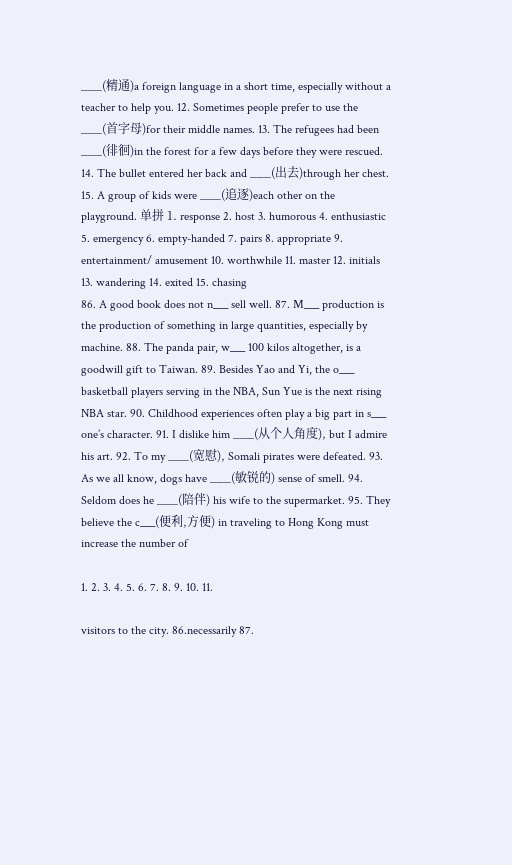___(精通)a foreign language in a short time, especially without a teacher to help you. 12. Sometimes people prefer to use the ___(首字母)for their middle names. 13. The refugees had been ___(徘徊)in the forest for a few days before they were rescued. 14. The bullet entered her back and ___(出去)through her chest. 15. A group of kids were ___(追逐)each other on the playground. 单拼 1. response 2. host 3. humorous 4. enthusiastic 5. emergency 6. empty-handed 7. pairs 8. appropriate 9. entertainment/ amusement 10. worthwhile 11. master 12. initials 13. wandering 14. exited 15. chasing
86. A good book does not n___ sell well. 87. M___ production is the production of something in large quantities, especially by machine. 88. The panda pair, w___ 100 kilos altogether, is a goodwill gift to Taiwan. 89. Besides Yao and Yi, the o___ basketball players serving in the NBA, Sun Yue is the next rising NBA star. 90. Childhood experiences often play a big part in s___ one’s character. 91. I dislike him ___(从个人角度), but I admire his art. 92. To my ___(宽慰), Somali pirates were defeated. 93. As we all know, dogs have ___(敏锐的) sense of smell. 94. Seldom does he ___(陪伴) his wife to the supermarket. 95. They believe the c___(便利,方便) in traveling to Hong Kong must increase the number of

1. 2. 3. 4. 5. 6. 7. 8. 9. 10. 11.

visitors to the city. 86.necessarily 87.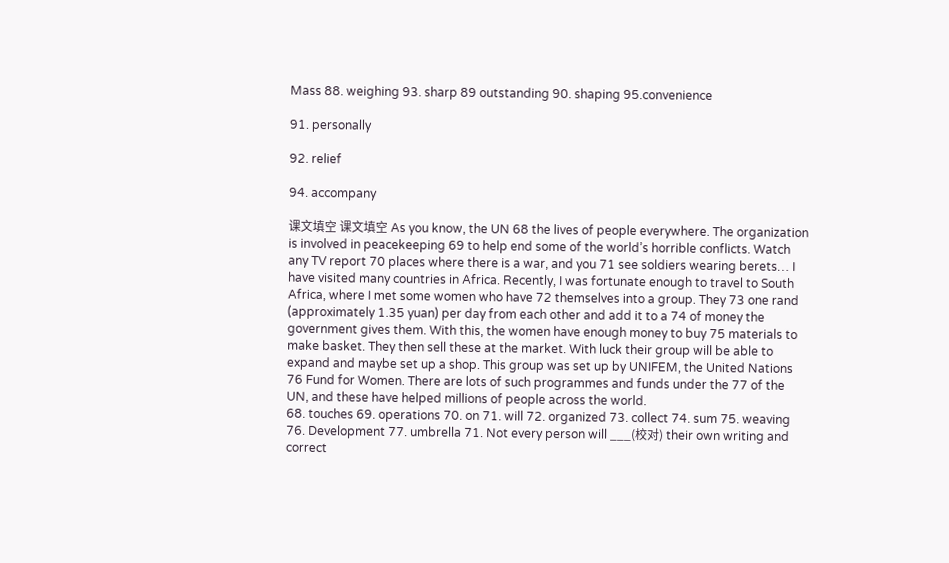Mass 88. weighing 93. sharp 89 outstanding 90. shaping 95.convenience

91. personally

92. relief

94. accompany

课文填空 课文填空 As you know, the UN 68 the lives of people everywhere. The organization is involved in peacekeeping 69 to help end some of the world’s horrible conflicts. Watch any TV report 70 places where there is a war, and you 71 see soldiers wearing berets… I have visited many countries in Africa. Recently, I was fortunate enough to travel to South Africa, where I met some women who have 72 themselves into a group. They 73 one rand (approximately 1.35 yuan) per day from each other and add it to a 74 of money the government gives them. With this, the women have enough money to buy 75 materials to make basket. They then sell these at the market. With luck their group will be able to expand and maybe set up a shop. This group was set up by UNIFEM, the United Nations 76 Fund for Women. There are lots of such programmes and funds under the 77 of the UN, and these have helped millions of people across the world.
68. touches 69. operations 70. on 71. will 72. organized 73. collect 74. sum 75. weaving 76. Development 77. umbrella 71. Not every person will ___(校对) their own writing and correct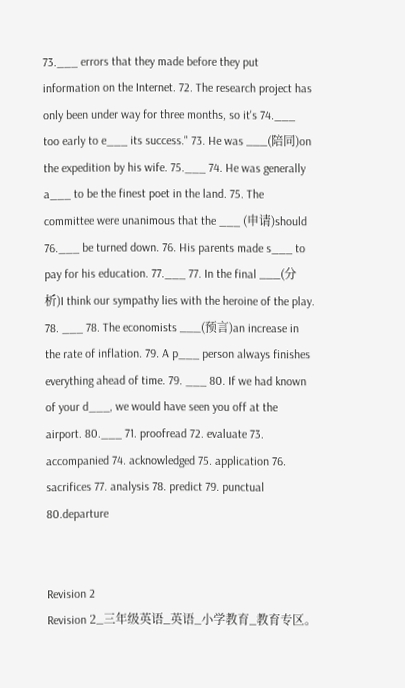73.___ errors that they made before they put information on the Internet. 72. The research project has only been under way for three months, so it's 74.___ too early to e___ its success." 73. He was ___(陪同)on the expedition by his wife. 75.___ 74. He was generally a___ to be the finest poet in the land. 75. The committee were unanimous that the ___ (申请)should 76.___ be turned down. 76. His parents made s___ to pay for his education. 77.___ 77. In the final ___(分析)I think our sympathy lies with the heroine of the play. 78. ___ 78. The economists ___(预言)an increase in the rate of inflation. 79. A p___ person always finishes everything ahead of time. 79. ___ 80. If we had known of your d___, we would have seen you off at the airport. 80.___ 71. proofread 72. evaluate 73. accompanied 74. acknowledged 75. application 76. sacrifices 77. analysis 78. predict 79. punctual 80.departure


Revision 2
Revision 2_三年级英语_英语_小学教育_教育专区。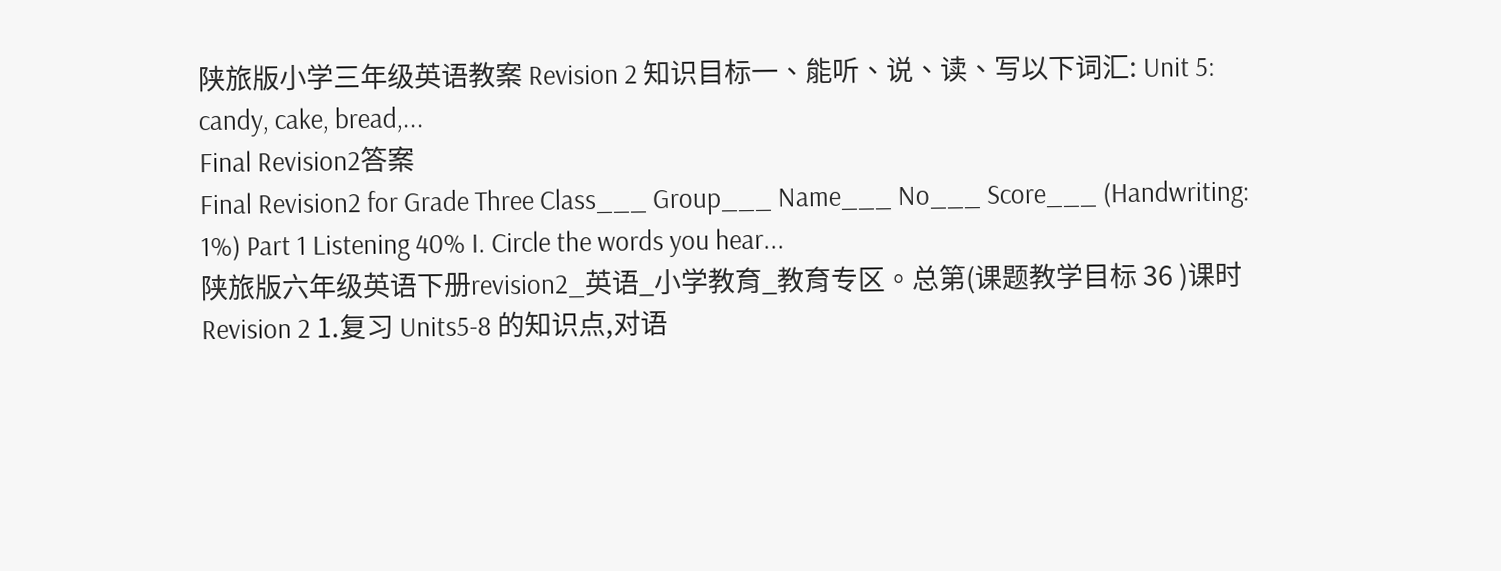陕旅版小学三年级英语教案 Revision 2 知识目标一、能听、说、读、写以下词汇: Unit 5: candy, cake, bread,...
Final Revision2答案
Final Revision2 for Grade Three Class___ Group___ Name___ No___ Score___ (Handwriting: 1%) Part 1 Listening 40% I. Circle the words you hear...
陕旅版六年级英语下册revision2_英语_小学教育_教育专区。总第(课题教学目标 36 )课时 Revision 2 1.复习 Units5-8 的知识点,对语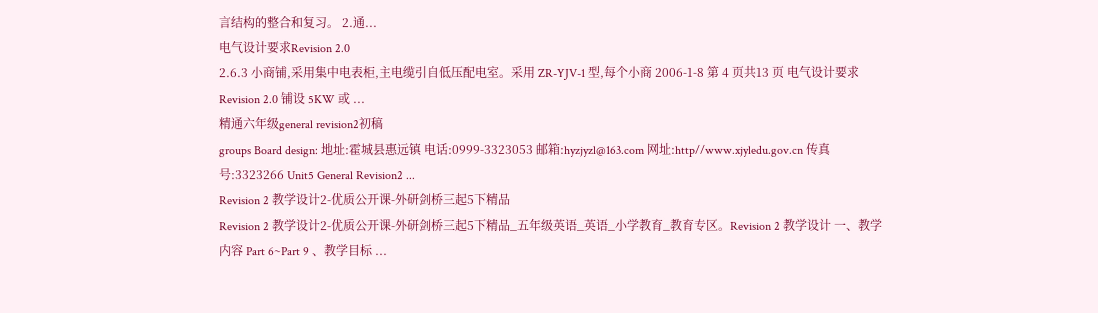言结构的整合和复习。 2.通...
电气设计要求Revision 2.0
2.6.3 小商铺,采用集中电表柜,主电缆引自低压配电室。采用 ZR-YJV-1 型,每个小商 2006-1-8 第 4 页共13 页 电气设计要求 Revision 2.0 铺设 5KW 或 ...
精通六年级general revision2初稿
groups Board design: 地址:霍城县惠远镇 电话:0999-3323053 邮箱:hyzjyzl@163.com 网址:http//www.xjyledu.gov.cn 传真号:3323266 Unit5 General Revision2 ...
Revision 2 教学设计2-优质公开课-外研剑桥三起5下精品
Revision 2 教学设计2-优质公开课-外研剑桥三起5下精品_五年级英语_英语_小学教育_教育专区。Revision 2 教学设计 一、教学内容 Part 6~Part 9 、教学目标 ...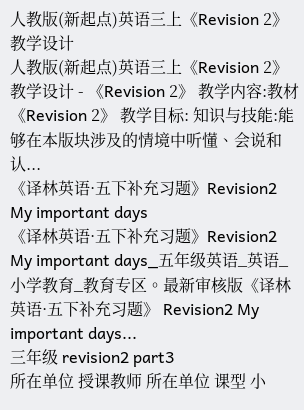人教版(新起点)英语三上《Revision 2》教学设计
人教版(新起点)英语三上《Revision 2》教学设计 - 《Revision 2》 教学内容:教材《Revision 2》 教学目标: 知识与技能:能够在本版块涉及的情境中听懂、会说和认...
《译林英语·五下补充习题》Revision2 My important days
《译林英语·五下补充习题》Revision2 My important days_五年级英语_英语_小学教育_教育专区。最新审核版《译林英语·五下补充习题》 Revision2 My important days...
三年级 revision2 part3
所在单位 授课教师 所在单位 课型 小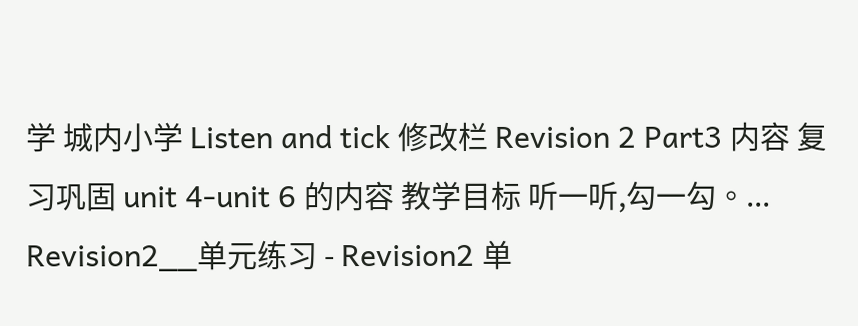学 城内小学 Listen and tick 修改栏 Revision 2 Part3 内容 复习巩固 unit 4-unit 6 的内容 教学目标 听一听,勾一勾。...
Revision2__单元练习 - Revision2 单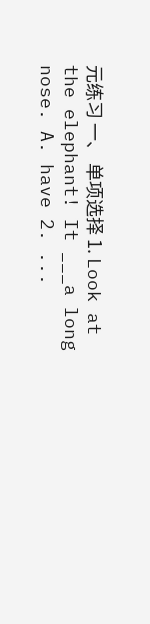元练习 一、 单项选择 1. Look at the elephant! It ___a long nose. A. have 2. ...